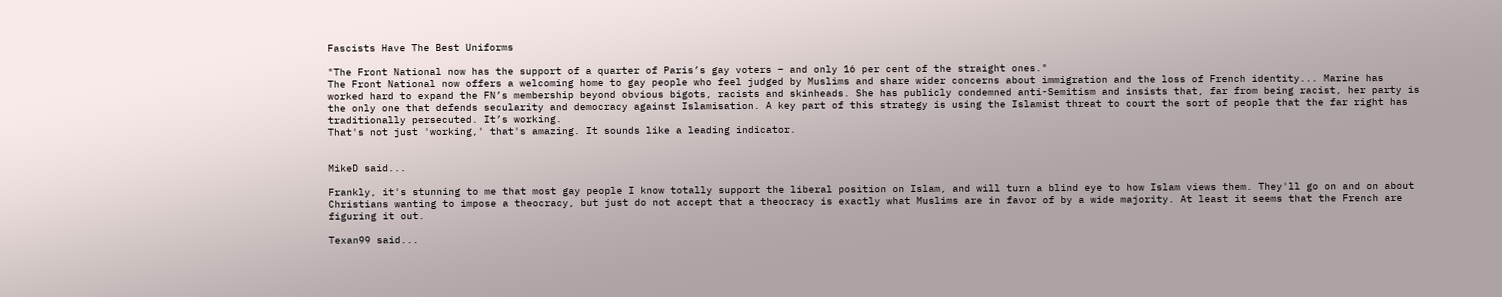Fascists Have The Best Uniforms

"The Front National now has the support of a quarter of Paris’s gay voters – and only 16 per cent of the straight ones."
The Front National now offers a welcoming home to gay people who feel judged by Muslims and share wider concerns about immigration and the loss of French identity... Marine has worked hard to expand the FN’s membership beyond obvious bigots, racists and skinheads. She has publicly condemned anti-Semitism and insists that, far from being racist, her party is the only one that defends secularity and democracy against Islamisation. A key part of this strategy is using the Islamist threat to court the sort of people that the far right has traditionally persecuted. It’s working.
That's not just 'working,' that's amazing. It sounds like a leading indicator.


MikeD said...

Frankly, it's stunning to me that most gay people I know totally support the liberal position on Islam, and will turn a blind eye to how Islam views them. They'll go on and on about Christians wanting to impose a theocracy, but just do not accept that a theocracy is exactly what Muslims are in favor of by a wide majority. At least it seems that the French are figuring it out.

Texan99 said...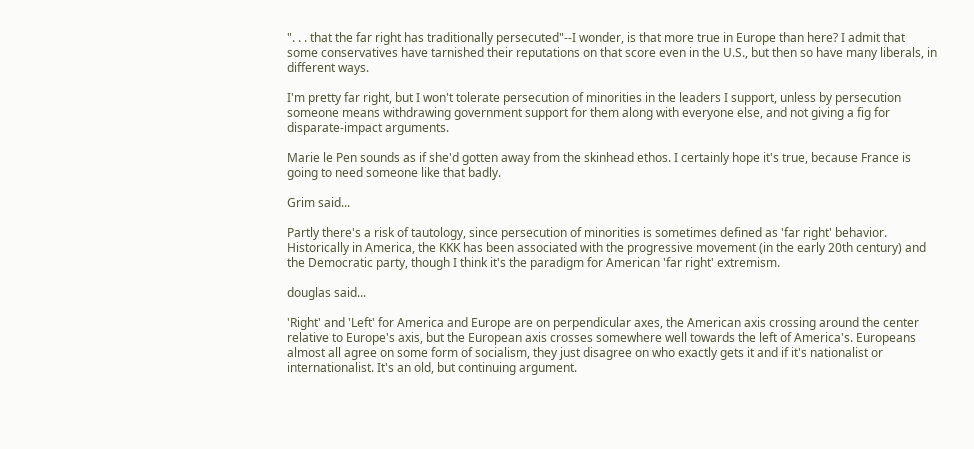". . . that the far right has traditionally persecuted"--I wonder, is that more true in Europe than here? I admit that some conservatives have tarnished their reputations on that score even in the U.S., but then so have many liberals, in different ways.

I'm pretty far right, but I won't tolerate persecution of minorities in the leaders I support, unless by persecution someone means withdrawing government support for them along with everyone else, and not giving a fig for disparate-impact arguments.

Marie le Pen sounds as if she'd gotten away from the skinhead ethos. I certainly hope it's true, because France is going to need someone like that badly.

Grim said...

Partly there's a risk of tautology, since persecution of minorities is sometimes defined as 'far right' behavior. Historically in America, the KKK has been associated with the progressive movement (in the early 20th century) and the Democratic party, though I think it's the paradigm for American 'far right' extremism.

douglas said...

'Right' and 'Left' for America and Europe are on perpendicular axes, the American axis crossing around the center relative to Europe's axis, but the European axis crosses somewhere well towards the left of America's. Europeans almost all agree on some form of socialism, they just disagree on who exactly gets it and if it's nationalist or internationalist. It's an old, but continuing argument.